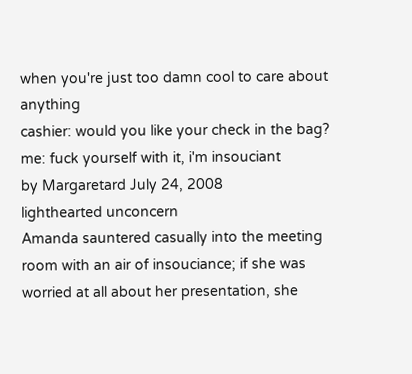when you're just too damn cool to care about anything
cashier: would you like your check in the bag?
me: fuck yourself with it, i'm insouciant
by Margaretard July 24, 2008
lighthearted unconcern
Amanda sauntered casually into the meeting room with an air of insouciance; if she was worried at all about her presentation, she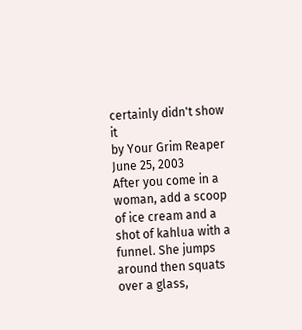certainly didn't show it
by Your Grim Reaper June 25, 2003
After you come in a woman, add a scoop of ice cream and a shot of kahlua with a funnel. She jumps around then squats over a glass,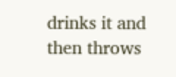drinks it and then throws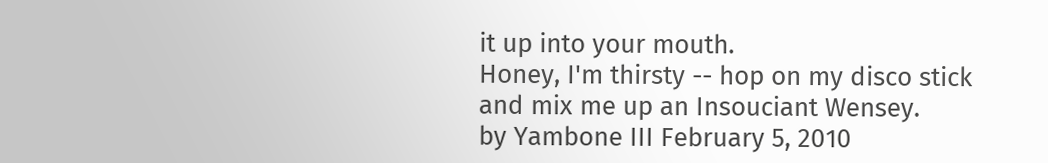it up into your mouth.
Honey, I'm thirsty -- hop on my disco stick and mix me up an Insouciant Wensey.
by Yambone III February 5, 2010